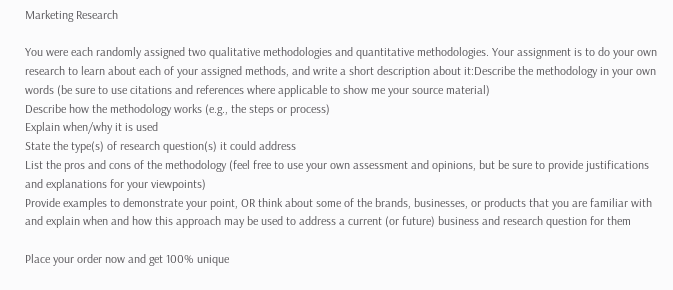Marketing Research

You were each randomly assigned two qualitative methodologies and quantitative methodologies. Your assignment is to do your own research to learn about each of your assigned methods, and write a short description about it:Describe the methodology in your own words (be sure to use citations and references where applicable to show me your source material)
Describe how the methodology works (e.g., the steps or process)
Explain when/why it is used
State the type(s) of research question(s) it could address
List the pros and cons of the methodology (feel free to use your own assessment and opinions, but be sure to provide justifications and explanations for your viewpoints)
Provide examples to demonstrate your point, OR think about some of the brands, businesses, or products that you are familiar with and explain when and how this approach may be used to address a current (or future) business and research question for them

Place your order now and get 100% unique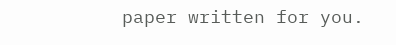paper written for you.